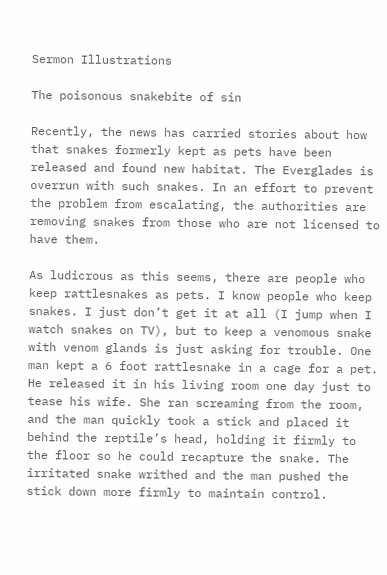Sermon Illustrations

The poisonous snakebite of sin

Recently, the news has carried stories about how that snakes formerly kept as pets have been released and found new habitat. The Everglades is overrun with such snakes. In an effort to prevent the problem from escalating, the authorities are removing snakes from those who are not licensed to have them.

As ludicrous as this seems, there are people who keep rattlesnakes as pets. I know people who keep snakes. I just don’t get it at all (I jump when I watch snakes on TV), but to keep a venomous snake with venom glands is just asking for trouble. One man kept a 6 foot rattlesnake in a cage for a pet. He released it in his living room one day just to tease his wife. She ran screaming from the room, and the man quickly took a stick and placed it behind the reptile’s head, holding it firmly to the floor so he could recapture the snake. The irritated snake writhed and the man pushed the stick down more firmly to maintain control.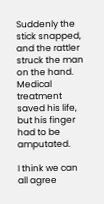Suddenly the stick snapped, and the rattler struck the man on the hand. Medical treatment saved his life, but his finger had to be amputated.

I think we can all agree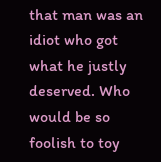that man was an idiot who got what he justly deserved. Who would be so foolish to toy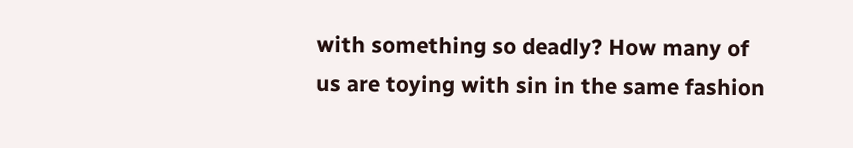with something so deadly? How many of us are toying with sin in the same fashion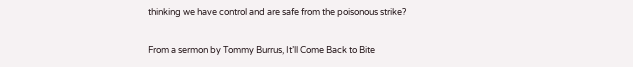thinking we have control and are safe from the poisonous strike?

From a sermon by Tommy Burrus, It’ll Come Back to Bite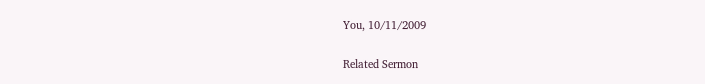You, 10/11/2009

Related Sermon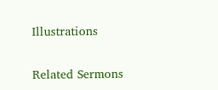Illustrations

Related Sermons